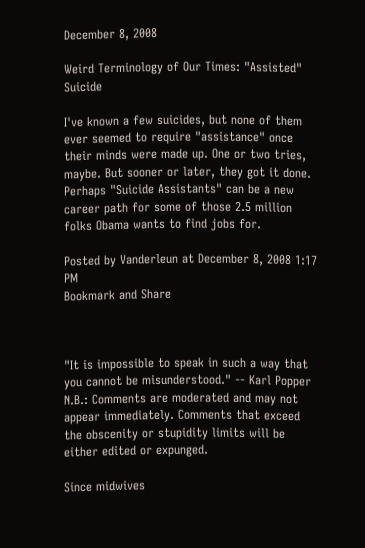December 8, 2008

Weird Terminology of Our Times: "Assisted" Suicide

I've known a few suicides, but none of them ever seemed to require "assistance" once their minds were made up. One or two tries, maybe. But sooner or later, they got it done. Perhaps "Suicide Assistants" can be a new career path for some of those 2.5 million folks Obama wants to find jobs for.

Posted by Vanderleun at December 8, 2008 1:17 PM
Bookmark and Share



"It is impossible to speak in such a way that you cannot be misunderstood." -- Karl Popper N.B.: Comments are moderated and may not appear immediately. Comments that exceed the obscenity or stupidity limits will be either edited or expunged.

Since midwives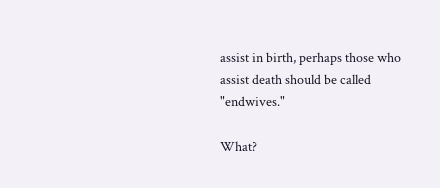assist in birth, perhaps those who assist death should be called "endwives."

What?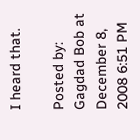I heard that.

Posted by: Gagdad Bob at December 8, 2008 6:51 PM